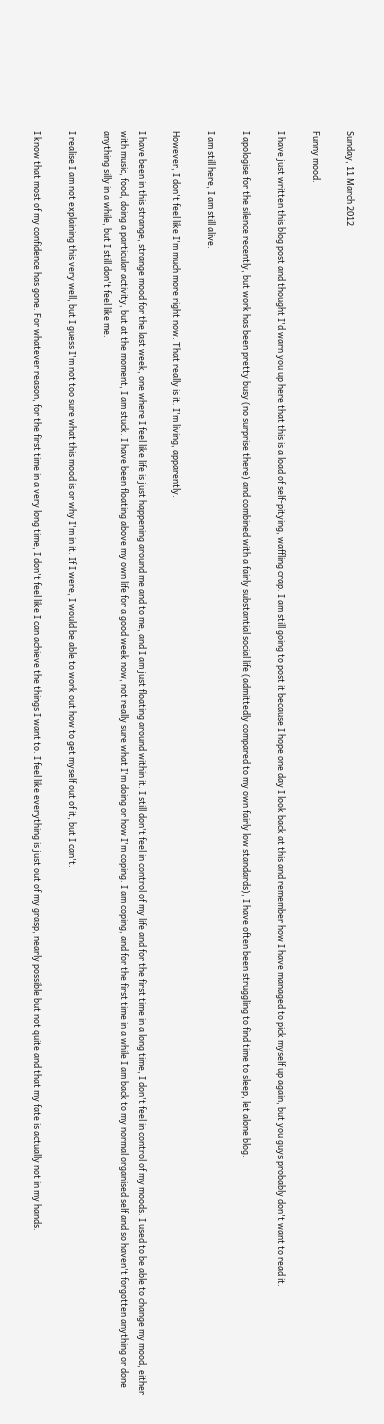Sunday, 11 March 2012

Funny mood.

I have just written this blog post and thought I'd warn you up here that this is a load of self-pitying, waffling crap. I am still going to post it because I hope one day I look back at this and remember how I have managed to pick myself up again, but you guys probably don't want to read it.

I apologise for the silence recently, but work has been pretty busy (no surprise there) and combined with a fairly substantial social life (admittedly compared to my own fairly low standards), I have often been struggling to find time to sleep, let alone blog.

I am still here, I am still alive.

However, I don't feel like I'm much more right now. That really is it. I'm living, apparently.

I have been in this strange, strange mood for the last week, one where I feel like life is just happening around me and to me, and I am just floating around within it. I still don't feel in control of my life and for the first time in a long time, I don't feel in control of my moods. I used to be able to change my mood, either with music, food, doing a particular activity, but at the moment, I am stuck. I have been floating above my own life for a good week now, not really sure what I'm doing or how I'm coping. I am coping, and for the first time in a while I am back to my normal organised self and so haven't forgotten anything or done anything silly in a while, but I still don't feel like me.

I realise I am not explaining this very well, but I guess I'm not too sure what this mood is or why I'm in it. If I were, I would be able to work out how to get myself out of it, but I can't.

I know that most of my confidence has gone. For whatever reason, for the first time in a very long time, I don't feel like I can achieve the things I want to. I feel like everything is just out of my grasp, nearly possible but not quite and that my fate is actually not in my hands.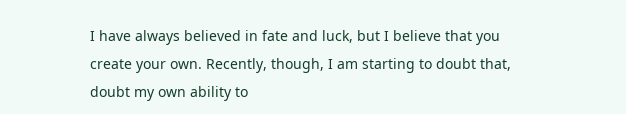I have always believed in fate and luck, but I believe that you create your own. Recently, though, I am starting to doubt that, doubt my own ability to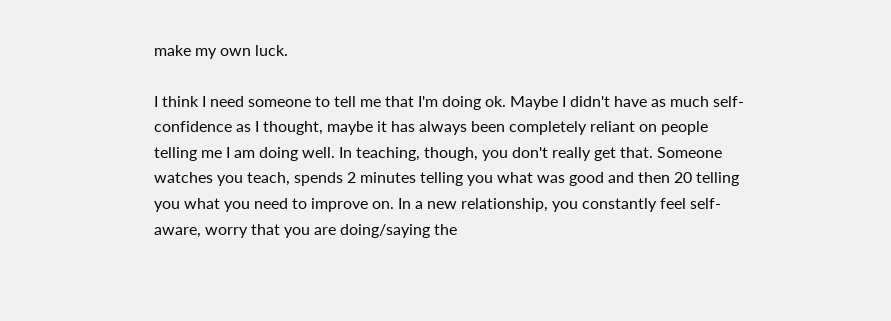make my own luck.

I think I need someone to tell me that I'm doing ok. Maybe I didn't have as much self-confidence as I thought, maybe it has always been completely reliant on people telling me I am doing well. In teaching, though, you don't really get that. Someone watches you teach, spends 2 minutes telling you what was good and then 20 telling you what you need to improve on. In a new relationship, you constantly feel self-aware, worry that you are doing/saying the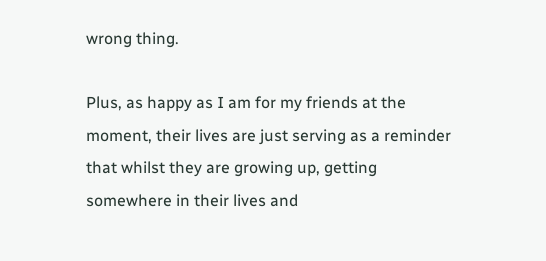wrong thing.

Plus, as happy as I am for my friends at the moment, their lives are just serving as a reminder that whilst they are growing up, getting somewhere in their lives and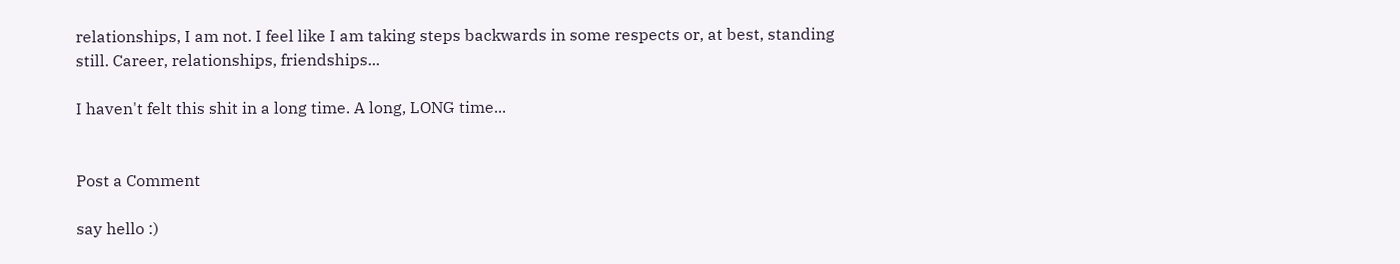relationships, I am not. I feel like I am taking steps backwards in some respects or, at best, standing still. Career, relationships, friendships...

I haven't felt this shit in a long time. A long, LONG time...


Post a Comment

say hello :)